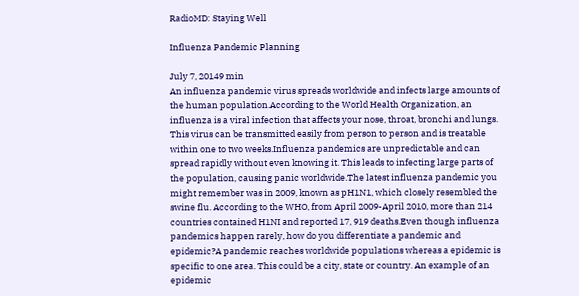RadioMD: Staying Well

Influenza Pandemic Planning

July 7, 20149 min
An influenza pandemic virus spreads worldwide and infects large amounts of the human population.According to the World Health Organization, an influenza is a viral infection that affects your nose, throat, bronchi and lungs. This virus can be transmitted easily from person to person and is treatable within one to two weeks.Influenza pandemics are unpredictable and can spread rapidly without even knowing it. This leads to infecting large parts of the population, causing panic worldwide.The latest influenza pandemic you might remember was in 2009, known as pH1N1, which closely resembled the swine flu. According to the WHO, from April 2009-April 2010, more than 214 countries contained H1NI and reported 17, 919 deaths.Even though influenza pandemics happen rarely, how do you differentiate a pandemic and epidemic?A pandemic reaches worldwide populations whereas a epidemic is specific to one area. This could be a city, state or country. An example of an epidemic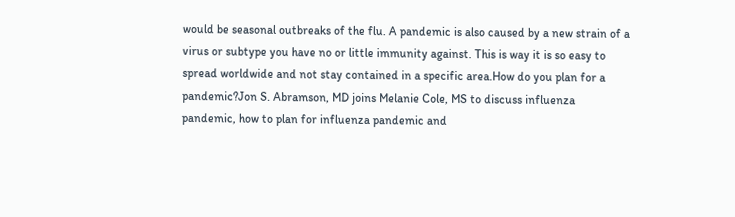would be seasonal outbreaks of the flu. A pandemic is also caused by a new strain of a virus or subtype you have no or little immunity against. This is way it is so easy to spread worldwide and not stay contained in a specific area.How do you plan for a pandemic?Jon S. Abramson, MD joins Melanie Cole, MS to discuss influenza pandemic, how to plan for influenza pandemic and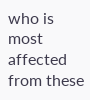who is most affected from these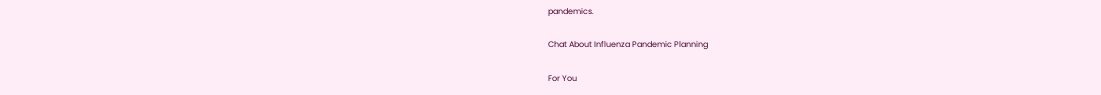pandemics.

Chat About Influenza Pandemic Planning

For You